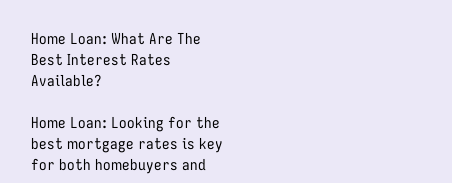Home Loan: What Are The Best Interest Rates Available?

Home Loan: Looking for the best mortgage rates is key for both homebuyers and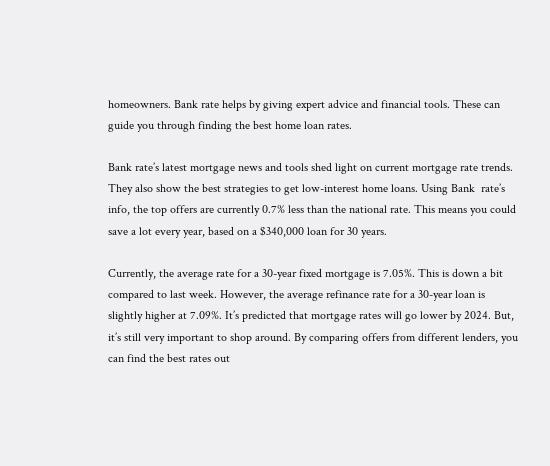homeowners. Bank rate helps by giving expert advice and financial tools. These can guide you through finding the best home loan rates.

Bank rate’s latest mortgage news and tools shed light on current mortgage rate trends. They also show the best strategies to get low-interest home loans. Using Bank  rate’s info, the top offers are currently 0.7% less than the national rate. This means you could save a lot every year, based on a $340,000 loan for 30 years.

Currently, the average rate for a 30-year fixed mortgage is 7.05%. This is down a bit compared to last week. However, the average refinance rate for a 30-year loan is slightly higher at 7.09%. It’s predicted that mortgage rates will go lower by 2024. But, it’s still very important to shop around. By comparing offers from different lenders, you can find the best rates out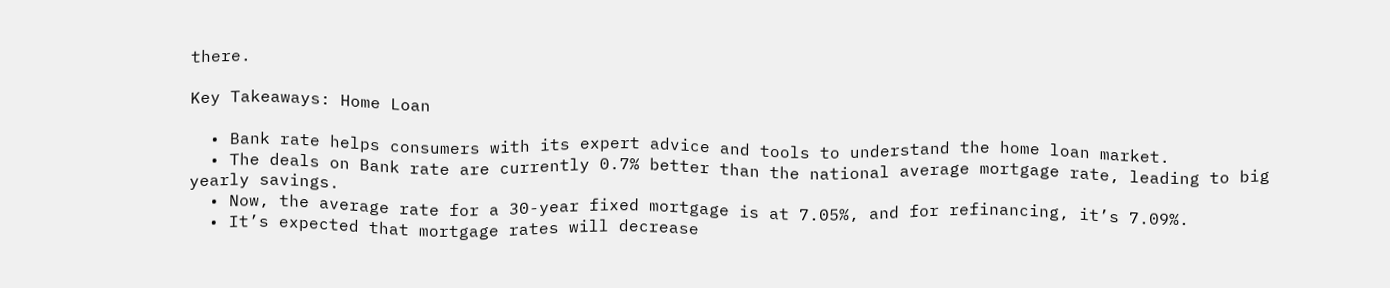there.

Key Takeaways: Home Loan

  • Bank rate helps consumers with its expert advice and tools to understand the home loan market.
  • The deals on Bank rate are currently 0.7% better than the national average mortgage rate, leading to big yearly savings.
  • Now, the average rate for a 30-year fixed mortgage is at 7.05%, and for refinancing, it’s 7.09%.
  • It’s expected that mortgage rates will decrease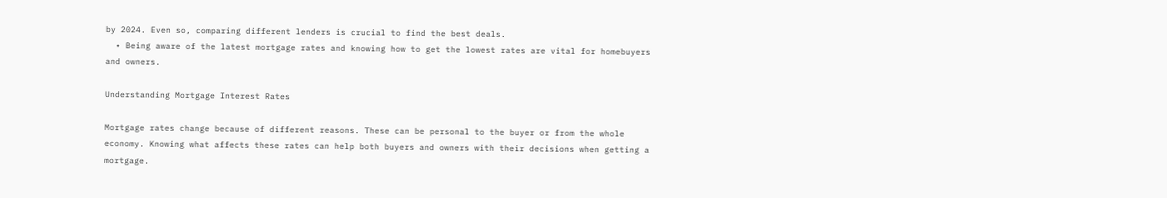by 2024. Even so, comparing different lenders is crucial to find the best deals.
  • Being aware of the latest mortgage rates and knowing how to get the lowest rates are vital for homebuyers and owners.

Understanding Mortgage Interest Rates

Mortgage rates change because of different reasons. These can be personal to the buyer or from the whole economy. Knowing what affects these rates can help both buyers and owners with their decisions when getting a mortgage.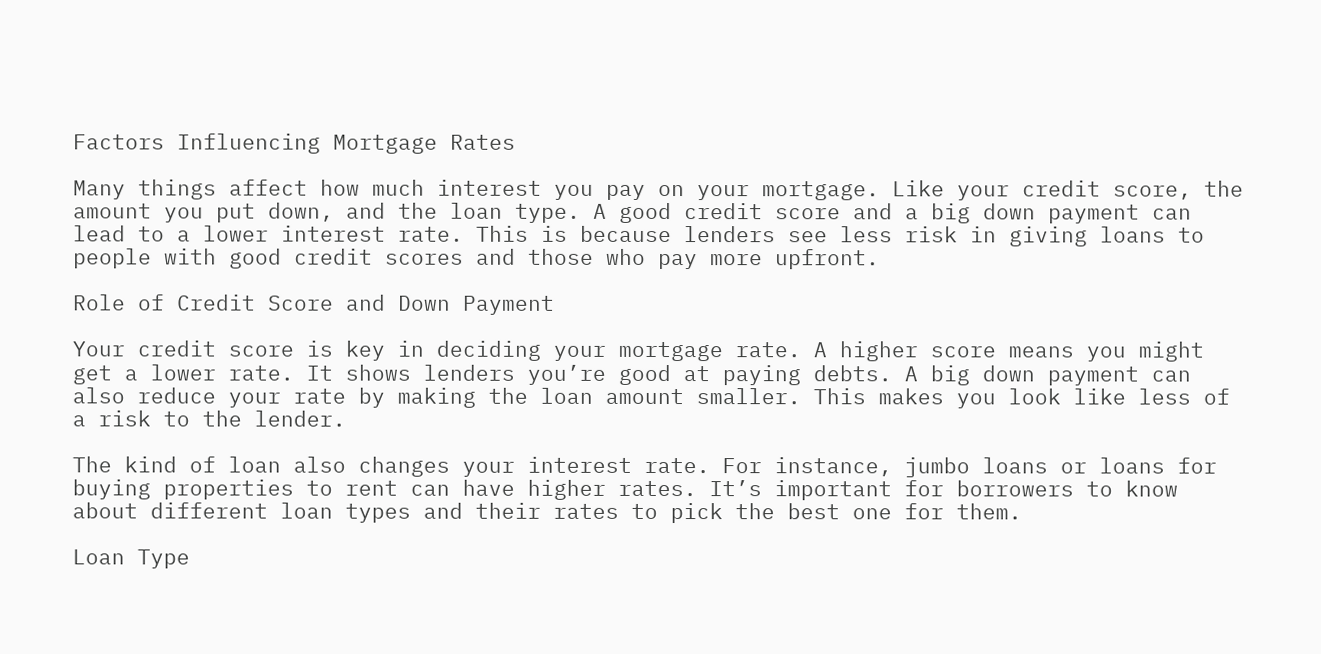Factors Influencing Mortgage Rates

Many things affect how much interest you pay on your mortgage. Like your credit score, the amount you put down, and the loan type. A good credit score and a big down payment can lead to a lower interest rate. This is because lenders see less risk in giving loans to people with good credit scores and those who pay more upfront.

Role of Credit Score and Down Payment

Your credit score is key in deciding your mortgage rate. A higher score means you might get a lower rate. It shows lenders you’re good at paying debts. A big down payment can also reduce your rate by making the loan amount smaller. This makes you look like less of a risk to the lender.

The kind of loan also changes your interest rate. For instance, jumbo loans or loans for buying properties to rent can have higher rates. It’s important for borrowers to know about different loan types and their rates to pick the best one for them.

Loan Type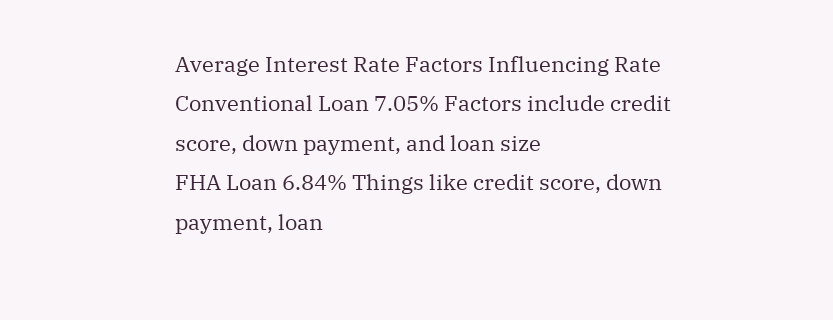Average Interest Rate Factors Influencing Rate
Conventional Loan 7.05% Factors include credit score, down payment, and loan size
FHA Loan 6.84% Things like credit score, down payment, loan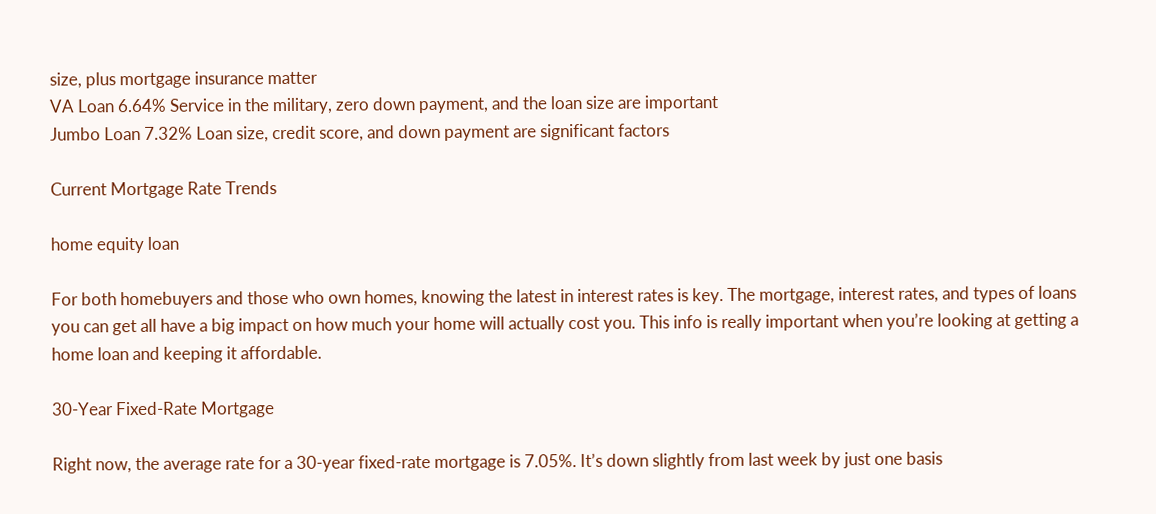size, plus mortgage insurance matter
VA Loan 6.64% Service in the military, zero down payment, and the loan size are important
Jumbo Loan 7.32% Loan size, credit score, and down payment are significant factors

Current Mortgage Rate Trends

home equity loan

For both homebuyers and those who own homes, knowing the latest in interest rates is key. The mortgage, interest rates, and types of loans you can get all have a big impact on how much your home will actually cost you. This info is really important when you’re looking at getting a home loan and keeping it affordable.

30-Year Fixed-Rate Mortgage

Right now, the average rate for a 30-year fixed-rate mortgage is 7.05%. It’s down slightly from last week by just one basis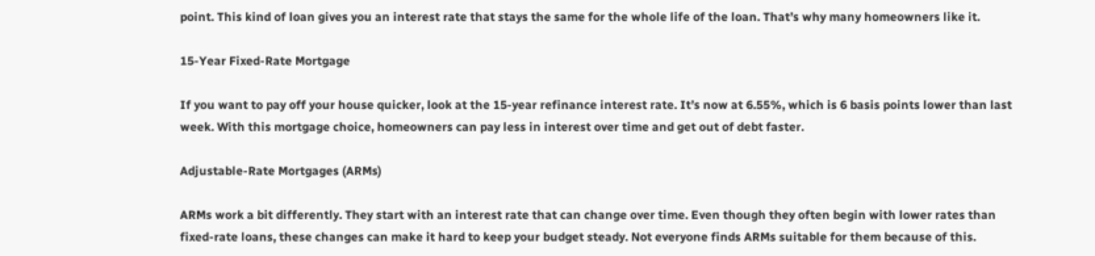point. This kind of loan gives you an interest rate that stays the same for the whole life of the loan. That’s why many homeowners like it.

15-Year Fixed-Rate Mortgage

If you want to pay off your house quicker, look at the 15-year refinance interest rate. It’s now at 6.55%, which is 6 basis points lower than last week. With this mortgage choice, homeowners can pay less in interest over time and get out of debt faster.

Adjustable-Rate Mortgages (ARMs)

ARMs work a bit differently. They start with an interest rate that can change over time. Even though they often begin with lower rates than fixed-rate loans, these changes can make it hard to keep your budget steady. Not everyone finds ARMs suitable for them because of this.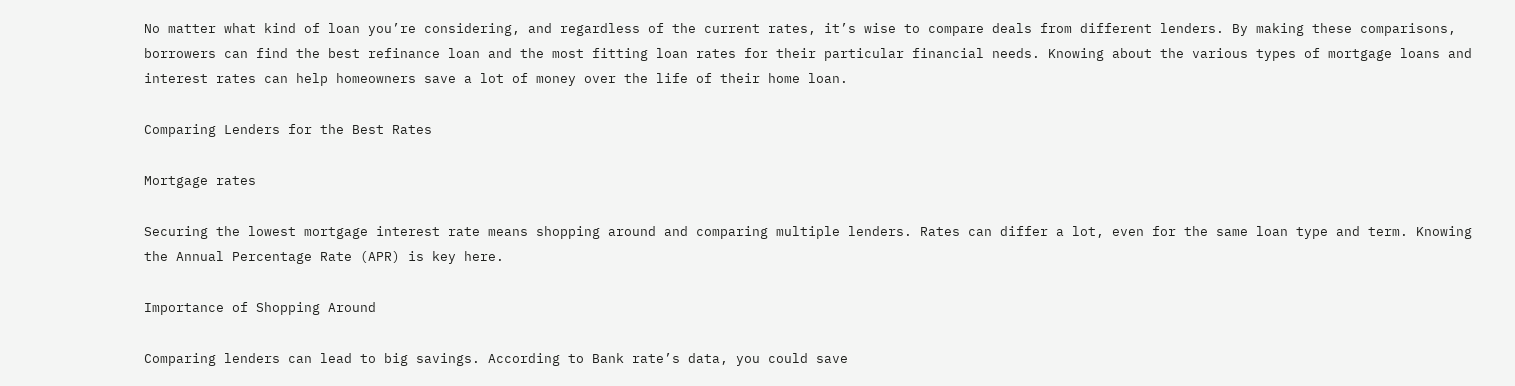No matter what kind of loan you’re considering, and regardless of the current rates, it’s wise to compare deals from different lenders. By making these comparisons, borrowers can find the best refinance loan and the most fitting loan rates for their particular financial needs. Knowing about the various types of mortgage loans and interest rates can help homeowners save a lot of money over the life of their home loan.

Comparing Lenders for the Best Rates

Mortgage rates

Securing the lowest mortgage interest rate means shopping around and comparing multiple lenders. Rates can differ a lot, even for the same loan type and term. Knowing the Annual Percentage Rate (APR) is key here.

Importance of Shopping Around

Comparing lenders can lead to big savings. According to Bank rate’s data, you could save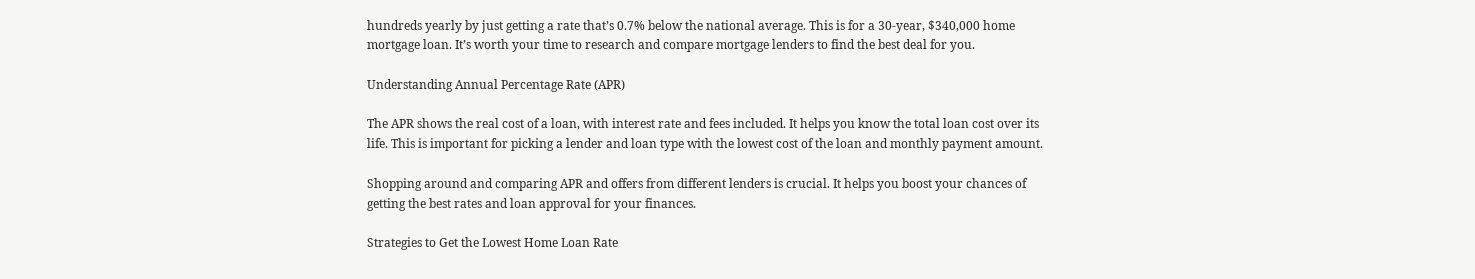hundreds yearly by just getting a rate that’s 0.7% below the national average. This is for a 30-year, $340,000 home mortgage loan. It’s worth your time to research and compare mortgage lenders to find the best deal for you.

Understanding Annual Percentage Rate (APR)

The APR shows the real cost of a loan, with interest rate and fees included. It helps you know the total loan cost over its life. This is important for picking a lender and loan type with the lowest cost of the loan and monthly payment amount.

Shopping around and comparing APR and offers from different lenders is crucial. It helps you boost your chances of getting the best rates and loan approval for your finances.

Strategies to Get the Lowest Home Loan Rate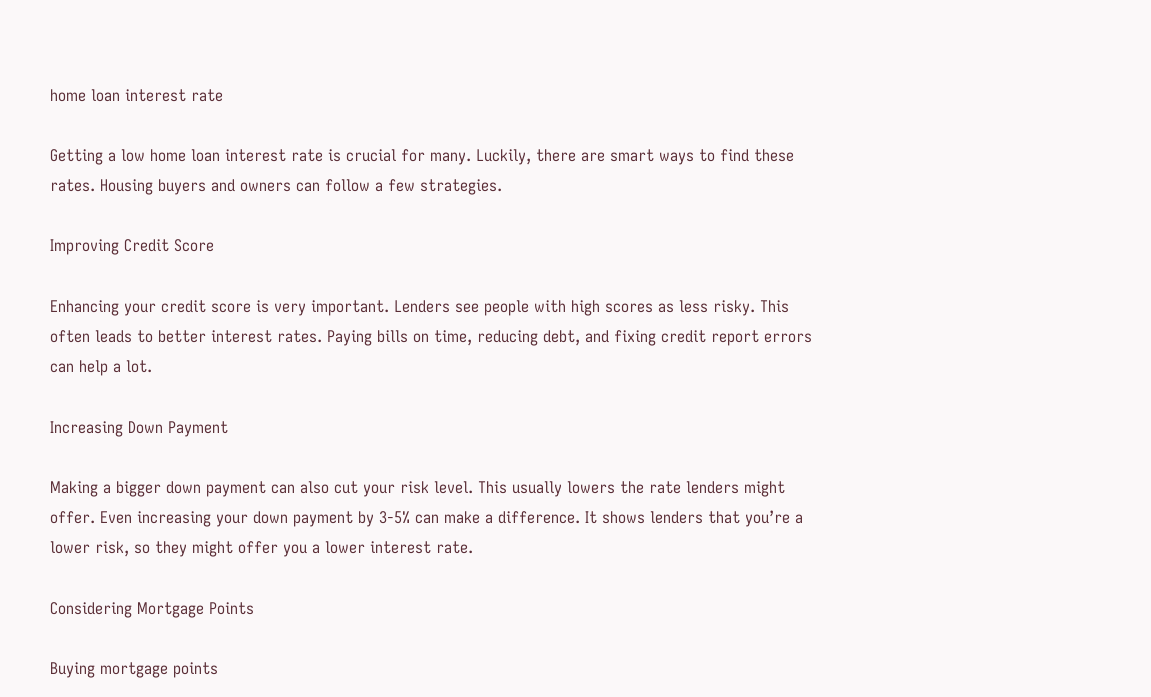home loan interest rate

Getting a low home loan interest rate is crucial for many. Luckily, there are smart ways to find these rates. Housing buyers and owners can follow a few strategies.

Improving Credit Score

Enhancing your credit score is very important. Lenders see people with high scores as less risky. This often leads to better interest rates. Paying bills on time, reducing debt, and fixing credit report errors can help a lot.

Increasing Down Payment

Making a bigger down payment can also cut your risk level. This usually lowers the rate lenders might offer. Even increasing your down payment by 3-5% can make a difference. It shows lenders that you’re a lower risk, so they might offer you a lower interest rate.

Considering Mortgage Points

Buying mortgage points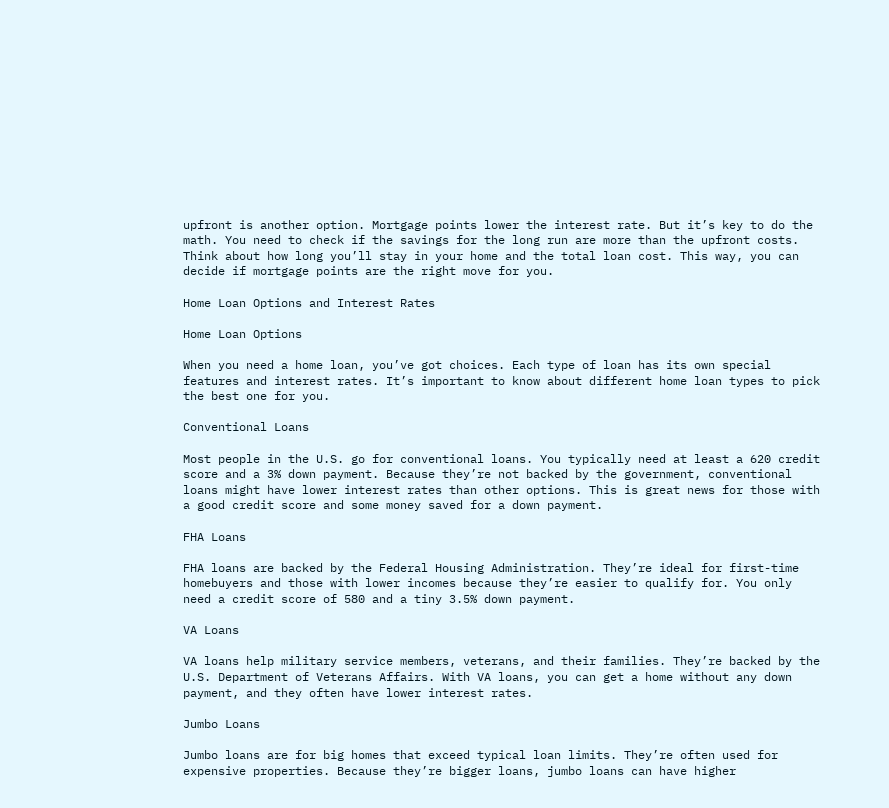upfront is another option. Mortgage points lower the interest rate. But it’s key to do the math. You need to check if the savings for the long run are more than the upfront costs. Think about how long you’ll stay in your home and the total loan cost. This way, you can decide if mortgage points are the right move for you.

Home Loan Options and Interest Rates

Home Loan Options

When you need a home loan, you’ve got choices. Each type of loan has its own special features and interest rates. It’s important to know about different home loan types to pick the best one for you.

Conventional Loans

Most people in the U.S. go for conventional loans. You typically need at least a 620 credit score and a 3% down payment. Because they’re not backed by the government, conventional loans might have lower interest rates than other options. This is great news for those with a good credit score and some money saved for a down payment.

FHA Loans

FHA loans are backed by the Federal Housing Administration. They’re ideal for first-time homebuyers and those with lower incomes because they’re easier to qualify for. You only need a credit score of 580 and a tiny 3.5% down payment.

VA Loans

VA loans help military service members, veterans, and their families. They’re backed by the U.S. Department of Veterans Affairs. With VA loans, you can get a home without any down payment, and they often have lower interest rates.

Jumbo Loans

Jumbo loans are for big homes that exceed typical loan limits. They’re often used for expensive properties. Because they’re bigger loans, jumbo loans can have higher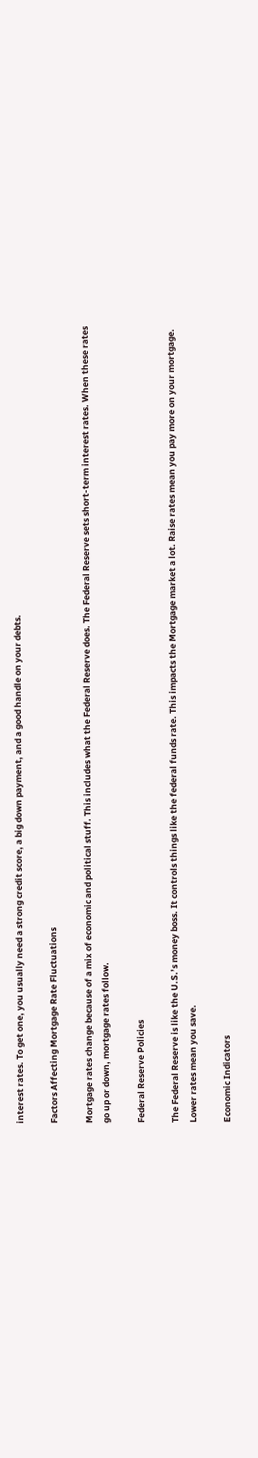interest rates. To get one, you usually need a strong credit score, a big down payment, and a good handle on your debts.

Factors Affecting Mortgage Rate Fluctuations

Mortgage rates change because of a mix of economic and political stuff. This includes what the Federal Reserve does. The Federal Reserve sets short-term interest rates. When these rates go up or down, mortgage rates follow.

Federal Reserve Policies

The Federal Reserve is like the U.S.’s money boss. It controls things like the federal funds rate. This impacts the Mortgage market a lot. Raise rates mean you pay more on your mortgage. Lower rates mean you save.

Economic Indicators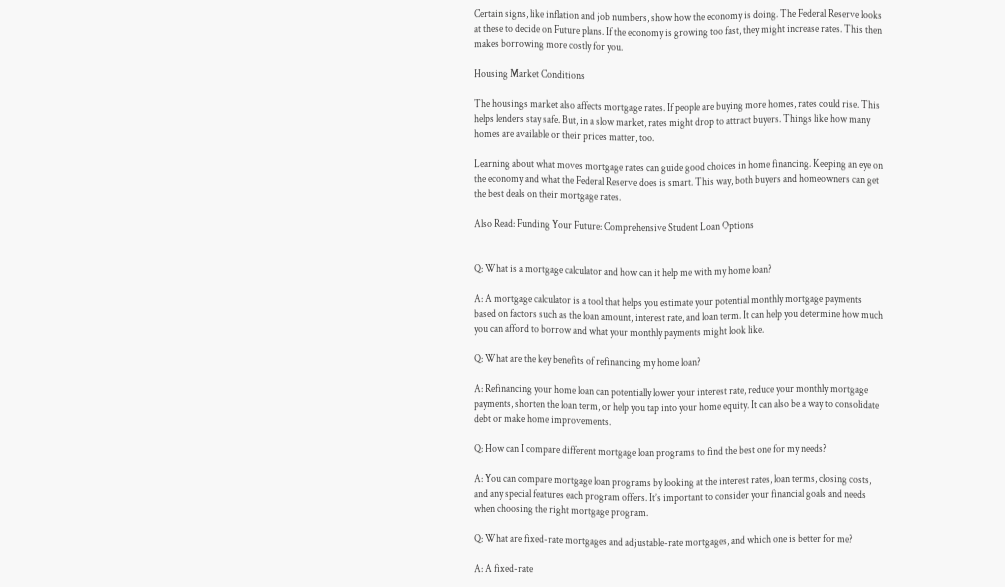Certain signs, like inflation and job numbers, show how the economy is doing. The Federal Reserve looks at these to decide on Future plans. If the economy is growing too fast, they might increase rates. This then makes borrowing more costly for you.

Housing Market Conditions

The housings market also affects mortgage rates. If people are buying more homes, rates could rise. This helps lenders stay safe. But, in a slow market, rates might drop to attract buyers. Things like how many homes are available or their prices matter, too.

Learning about what moves mortgage rates can guide good choices in home financing. Keeping an eye on the economy and what the Federal Reserve does is smart. This way, both buyers and homeowners can get the best deals on their mortgage rates.

Also Read: Funding Your Future: Comprehensive Student Loan Options


Q: What is a mortgage calculator and how can it help me with my home loan?

A: A mortgage calculator is a tool that helps you estimate your potential monthly mortgage payments based on factors such as the loan amount, interest rate, and loan term. It can help you determine how much you can afford to borrow and what your monthly payments might look like.

Q: What are the key benefits of refinancing my home loan?

A: Refinancing your home loan can potentially lower your interest rate, reduce your monthly mortgage payments, shorten the loan term, or help you tap into your home equity. It can also be a way to consolidate debt or make home improvements.

Q: How can I compare different mortgage loan programs to find the best one for my needs?

A: You can compare mortgage loan programs by looking at the interest rates, loan terms, closing costs, and any special features each program offers. It’s important to consider your financial goals and needs when choosing the right mortgage program.

Q: What are fixed-rate mortgages and adjustable-rate mortgages, and which one is better for me?

A: A fixed-rate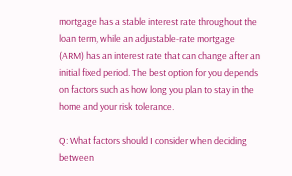mortgage has a stable interest rate throughout the loan term, while an adjustable-rate mortgage (ARM) has an interest rate that can change after an initial fixed period. The best option for you depends on factors such as how long you plan to stay in the home and your risk tolerance.

Q: What factors should I consider when deciding between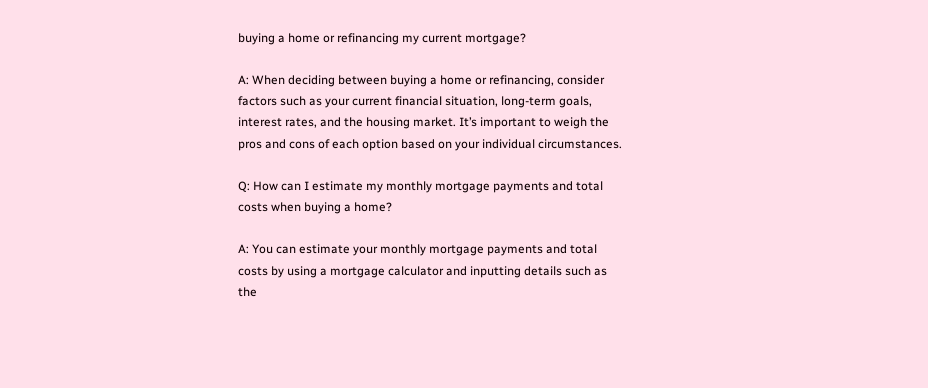buying a home or refinancing my current mortgage?

A: When deciding between buying a home or refinancing, consider factors such as your current financial situation, long-term goals, interest rates, and the housing market. It’s important to weigh the pros and cons of each option based on your individual circumstances.

Q: How can I estimate my monthly mortgage payments and total costs when buying a home?

A: You can estimate your monthly mortgage payments and total costs by using a mortgage calculator and inputting details such as the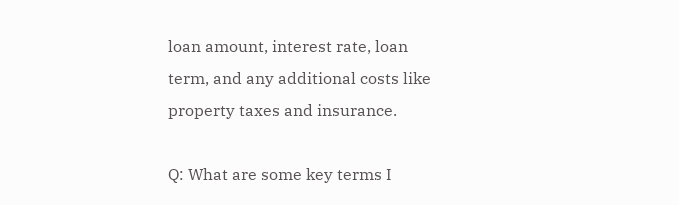loan amount, interest rate, loan term, and any additional costs like property taxes and insurance.

Q: What are some key terms I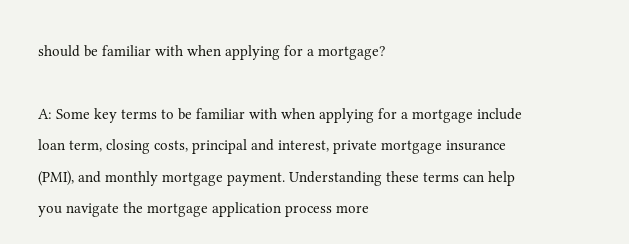should be familiar with when applying for a mortgage?

A: Some key terms to be familiar with when applying for a mortgage include loan term, closing costs, principal and interest, private mortgage insurance (PMI), and monthly mortgage payment. Understanding these terms can help you navigate the mortgage application process more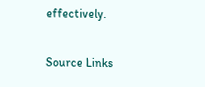effectively.

Source Links